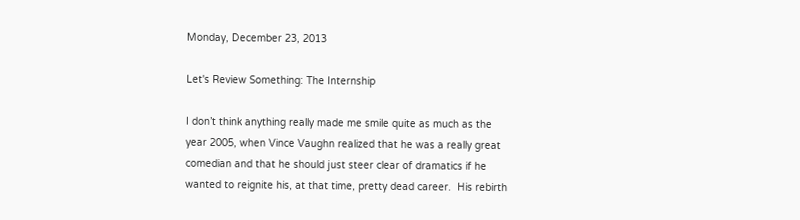Monday, December 23, 2013

Let's Review Something: The Internship

I don’t think anything really made me smile quite as much as the year 2005, when Vince Vaughn realized that he was a really great comedian and that he should just steer clear of dramatics if he wanted to reignite his, at that time, pretty dead career.  His rebirth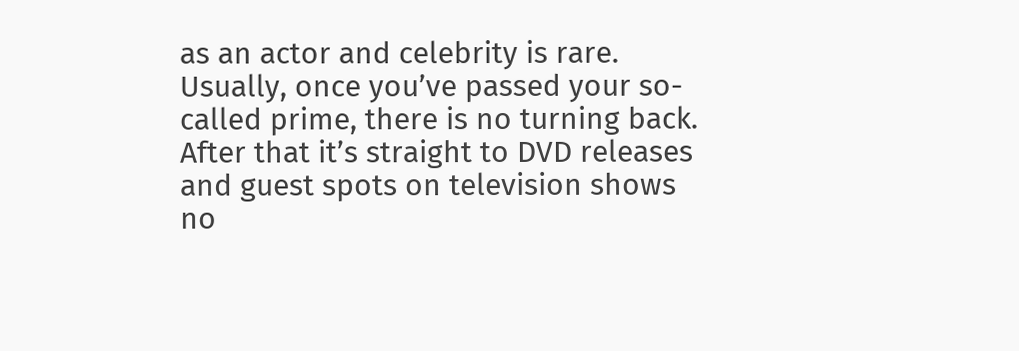as an actor and celebrity is rare.  Usually, once you’ve passed your so-called prime, there is no turning back.  After that it’s straight to DVD releases and guest spots on television shows no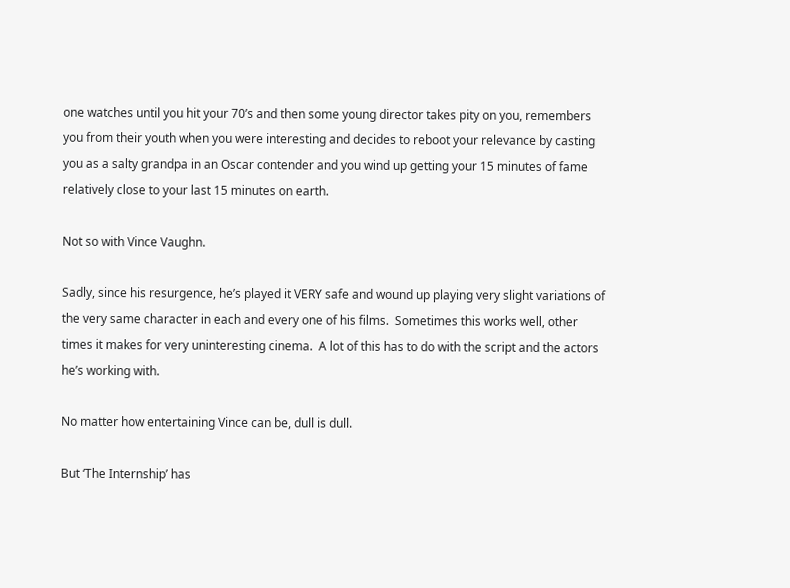one watches until you hit your 70’s and then some young director takes pity on you, remembers you from their youth when you were interesting and decides to reboot your relevance by casting you as a salty grandpa in an Oscar contender and you wind up getting your 15 minutes of fame relatively close to your last 15 minutes on earth.

Not so with Vince Vaughn.

Sadly, since his resurgence, he’s played it VERY safe and wound up playing very slight variations of the very same character in each and every one of his films.  Sometimes this works well, other times it makes for very uninteresting cinema.  A lot of this has to do with the script and the actors he’s working with.

No matter how entertaining Vince can be, dull is dull.

But ‘The Internship’ has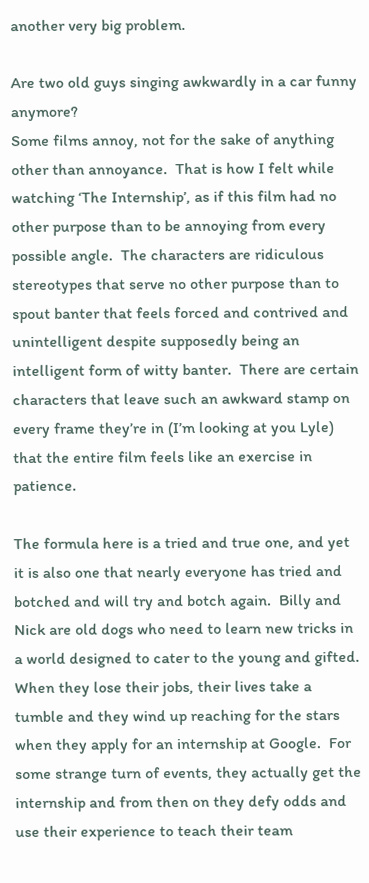another very big problem.

Are two old guys singing awkwardly in a car funny anymore?
Some films annoy, not for the sake of anything other than annoyance.  That is how I felt while watching ‘The Internship’, as if this film had no other purpose than to be annoying from every possible angle.  The characters are ridiculous stereotypes that serve no other purpose than to spout banter that feels forced and contrived and unintelligent despite supposedly being an intelligent form of witty banter.  There are certain characters that leave such an awkward stamp on every frame they’re in (I’m looking at you Lyle) that the entire film feels like an exercise in patience.

The formula here is a tried and true one, and yet it is also one that nearly everyone has tried and botched and will try and botch again.  Billy and Nick are old dogs who need to learn new tricks in a world designed to cater to the young and gifted.  When they lose their jobs, their lives take a tumble and they wind up reaching for the stars when they apply for an internship at Google.  For some strange turn of events, they actually get the internship and from then on they defy odds and use their experience to teach their team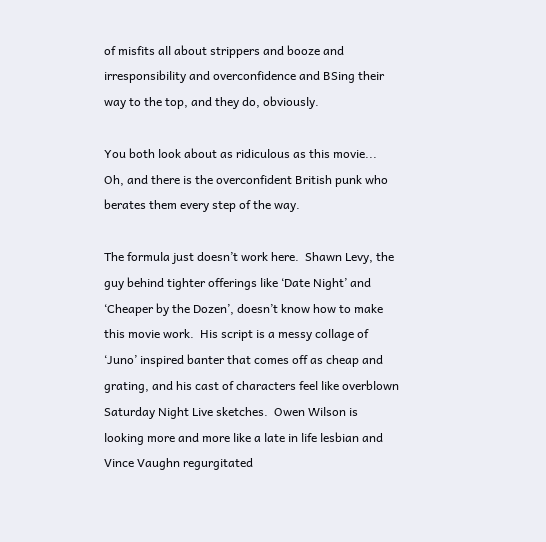of misfits all about strippers and booze and irresponsibility and overconfidence and BSing their way to the top, and they do, obviously.

You both look about as ridiculous as this movie...
Oh, and there is the overconfident British punk who berates them every step of the way.

The formula just doesn’t work here.  Shawn Levy, the guy behind tighter offerings like ‘Date Night’ and ‘Cheaper by the Dozen’, doesn’t know how to make this movie work.  His script is a messy collage of ‘Juno’ inspired banter that comes off as cheap and grating, and his cast of characters feel like overblown Saturday Night Live sketches.  Owen Wilson is looking more and more like a late in life lesbian and Vince Vaughn regurgitated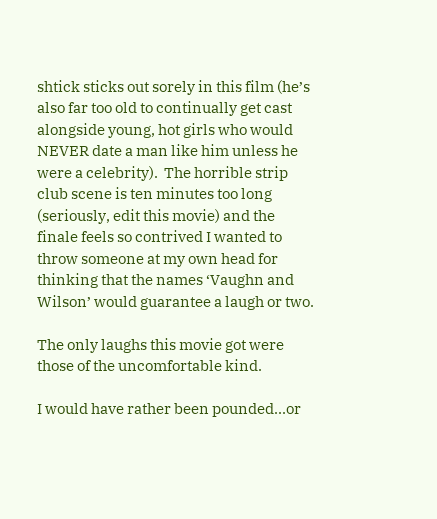shtick sticks out sorely in this film (he’s also far too old to continually get cast alongside young, hot girls who would NEVER date a man like him unless he were a celebrity).  The horrible strip club scene is ten minutes too long (seriously, edit this movie) and the finale feels so contrived I wanted to throw someone at my own head for thinking that the names ‘Vaughn and Wilson’ would guarantee a laugh or two.

The only laughs this movie got were those of the uncomfortable kind.

I would have rather been pounded...or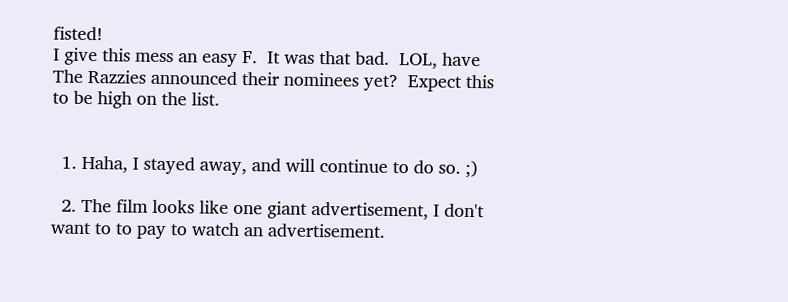fisted!
I give this mess an easy F.  It was that bad.  LOL, have The Razzies announced their nominees yet?  Expect this to be high on the list.


  1. Haha, I stayed away, and will continue to do so. ;)

  2. The film looks like one giant advertisement, I don't want to to pay to watch an advertisement.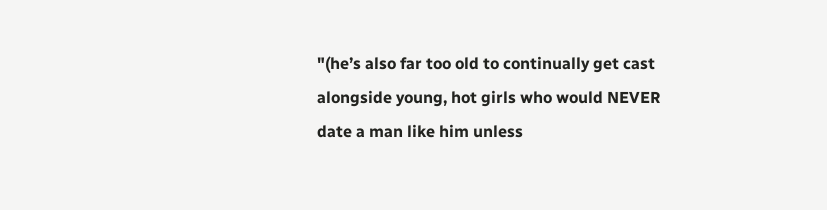"(he’s also far too old to continually get cast alongside young, hot girls who would NEVER date a man like him unless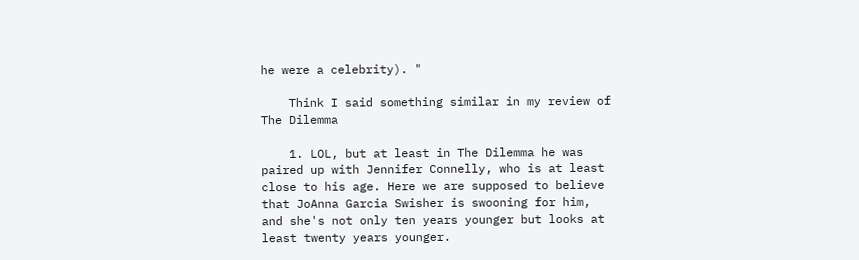he were a celebrity). "

    Think I said something similar in my review of The Dilemma

    1. LOL, but at least in The Dilemma he was paired up with Jennifer Connelly, who is at least close to his age. Here we are supposed to believe that JoAnna Garcia Swisher is swooning for him, and she's not only ten years younger but looks at least twenty years younger.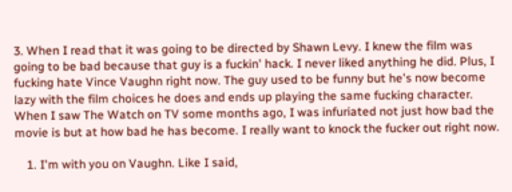3. When I read that it was going to be directed by Shawn Levy. I knew the film was going to be bad because that guy is a fuckin' hack. I never liked anything he did. Plus, I fucking hate Vince Vaughn right now. The guy used to be funny but he's now become lazy with the film choices he does and ends up playing the same fucking character. When I saw The Watch on TV some months ago, I was infuriated not just how bad the movie is but at how bad he has become. I really want to knock the fucker out right now.

    1. I'm with you on Vaughn. Like I said,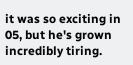it was so exciting in 05, but he's grown incredibly tiring.